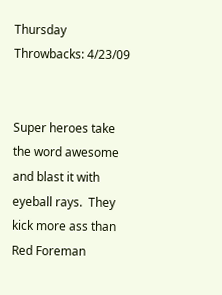Thursday Throwbacks: 4/23/09


Super heroes take the word awesome and blast it with eyeball rays.  They kick more ass than Red Foreman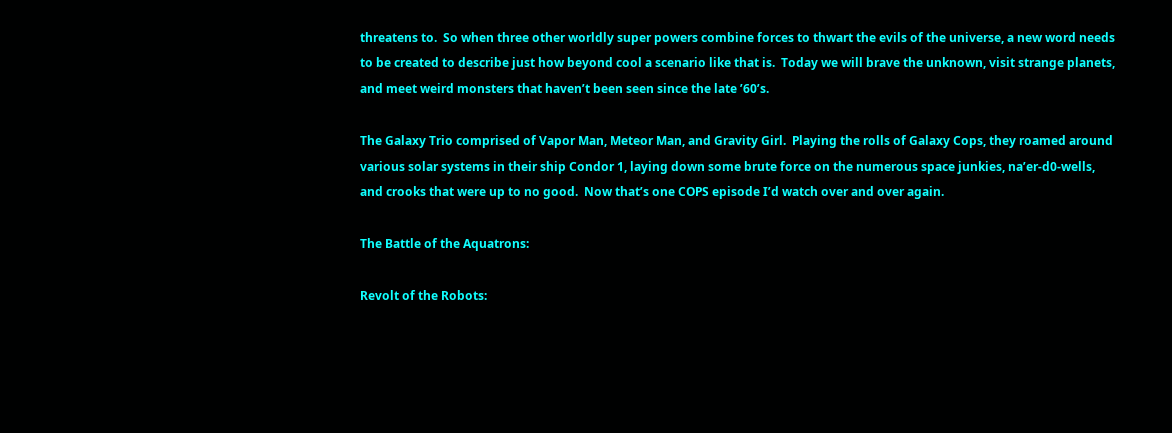threatens to.  So when three other worldly super powers combine forces to thwart the evils of the universe, a new word needs to be created to describe just how beyond cool a scenario like that is.  Today we will brave the unknown, visit strange planets, and meet weird monsters that haven’t been seen since the late ’60’s.

The Galaxy Trio comprised of Vapor Man, Meteor Man, and Gravity Girl.  Playing the rolls of Galaxy Cops, they roamed around various solar systems in their ship Condor 1, laying down some brute force on the numerous space junkies, na’er-d0-wells, and crooks that were up to no good.  Now that’s one COPS episode I’d watch over and over again.

The Battle of the Aquatrons:

Revolt of the Robots: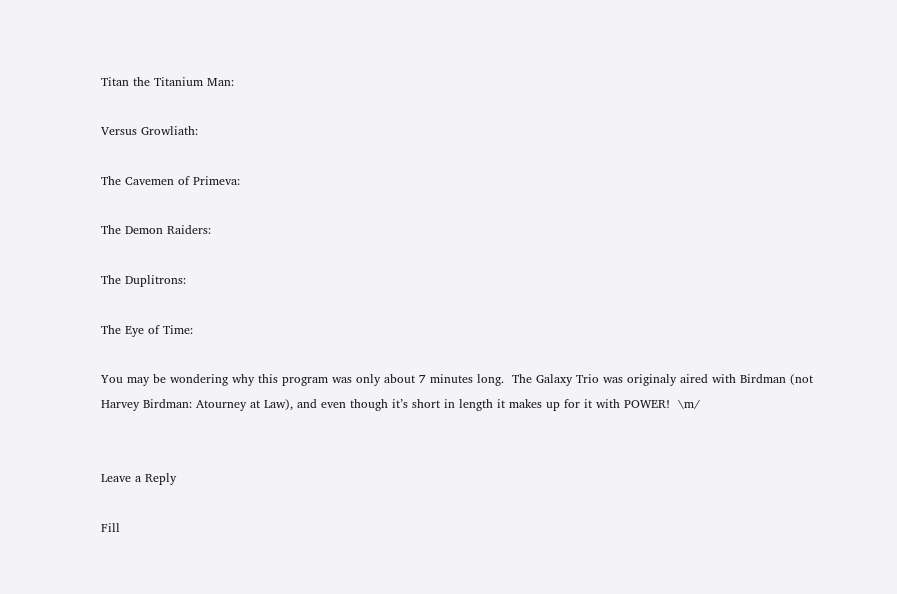Titan the Titanium Man:

Versus Growliath:

The Cavemen of Primeva:

The Demon Raiders:

The Duplitrons:

The Eye of Time:

You may be wondering why this program was only about 7 minutes long.  The Galaxy Trio was originaly aired with Birdman (not Harvey Birdman: Atourney at Law), and even though it’s short in length it makes up for it with POWER!  \m/


Leave a Reply

Fill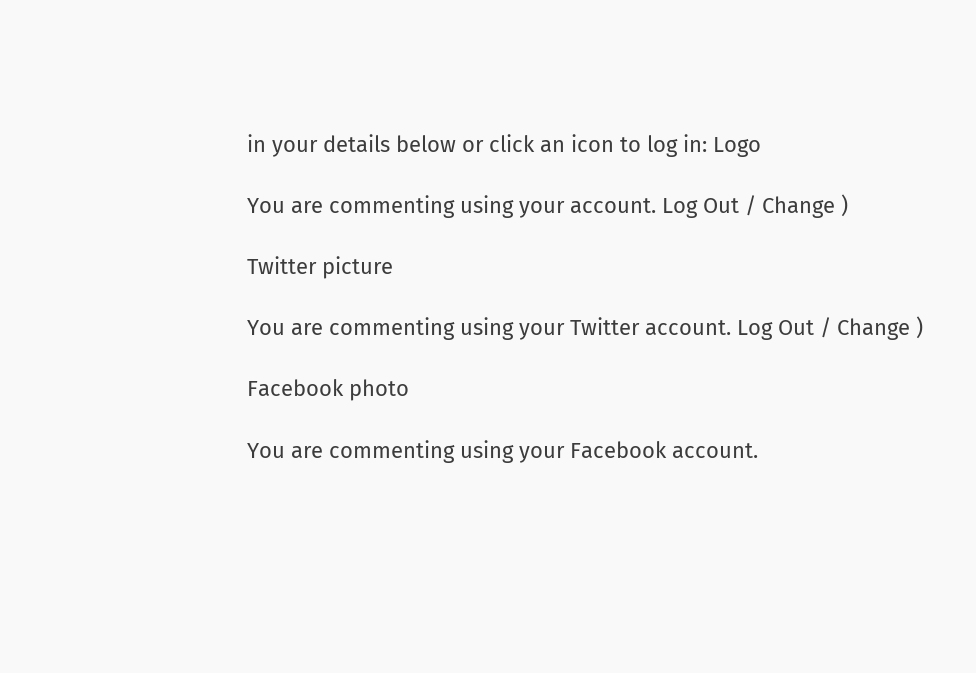in your details below or click an icon to log in: Logo

You are commenting using your account. Log Out / Change )

Twitter picture

You are commenting using your Twitter account. Log Out / Change )

Facebook photo

You are commenting using your Facebook account.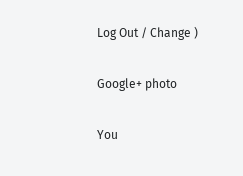Log Out / Change )

Google+ photo

You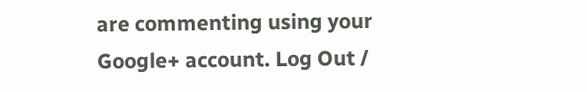are commenting using your Google+ account. Log Out /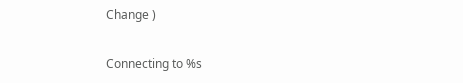Change )

Connecting to %s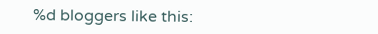%d bloggers like this: